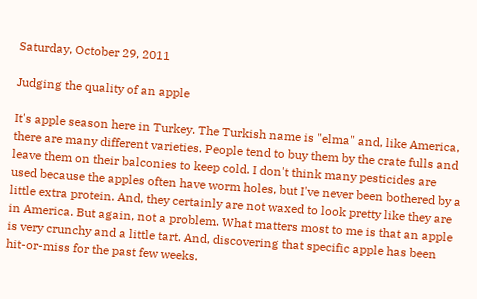Saturday, October 29, 2011

Judging the quality of an apple

It's apple season here in Turkey. The Turkish name is "elma" and, like America, there are many different varieties. People tend to buy them by the crate fulls and leave them on their balconies to keep cold. I don't think many pesticides are used because the apples often have worm holes, but I've never been bothered by a little extra protein. And, they certainly are not waxed to look pretty like they are in America. But again, not a problem. What matters most to me is that an apple is very crunchy and a little tart. And, discovering that specific apple has been hit-or-miss for the past few weeks.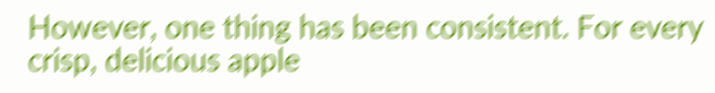However, one thing has been consistent. For every crisp, delicious apple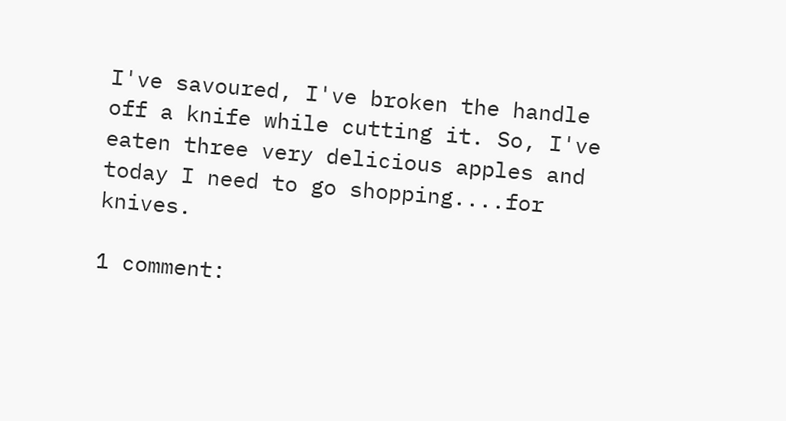I've savoured, I've broken the handle off a knife while cutting it. So, I've eaten three very delicious apples and today I need to go shopping....for knives.

1 comment: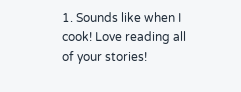1. Sounds like when I cook! Love reading all of your stories!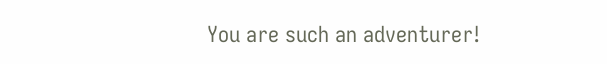You are such an adventurer!